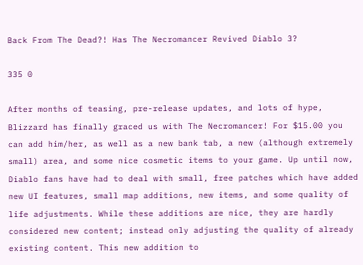Back From The Dead?! Has The Necromancer Revived Diablo 3?

335 0

After months of teasing, pre-release updates, and lots of hype, Blizzard has finally graced us with The Necromancer! For $15.00 you can add him/her, as well as a new bank tab, a new (although extremely small) area, and some nice cosmetic items to your game. Up until now, Diablo fans have had to deal with small, free patches which have added new UI features, small map additions, new items, and some quality of life adjustments. While these additions are nice, they are hardly considered new content; instead only adjusting the quality of already existing content. This new addition to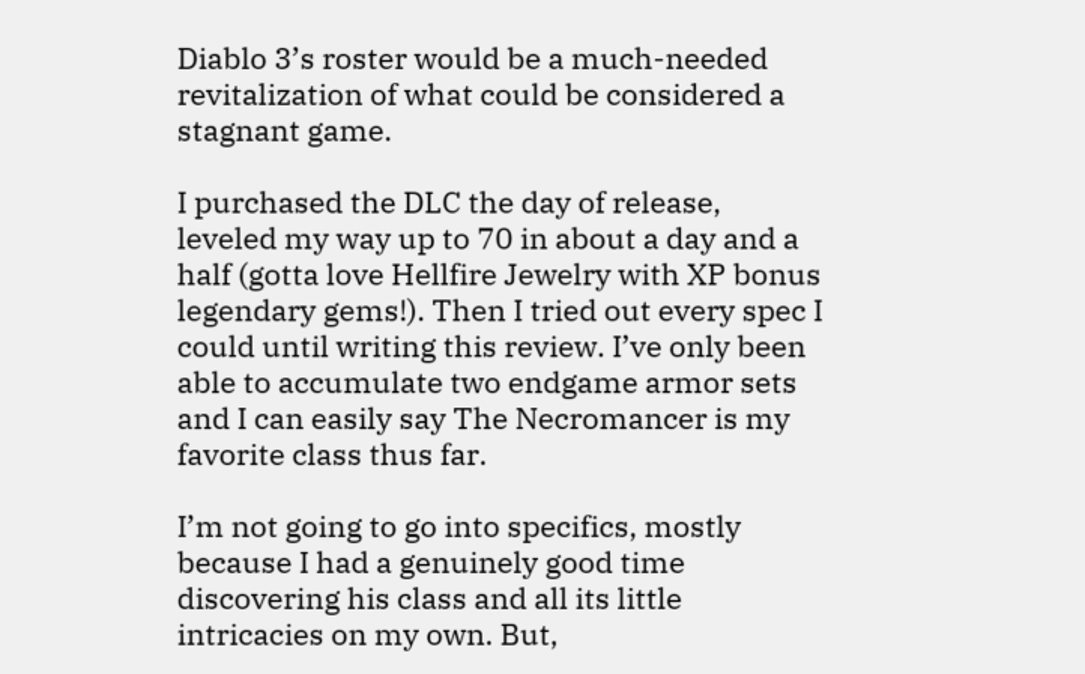Diablo 3’s roster would be a much-needed revitalization of what could be considered a stagnant game.

I purchased the DLC the day of release, leveled my way up to 70 in about a day and a half (gotta love Hellfire Jewelry with XP bonus legendary gems!). Then I tried out every spec I could until writing this review. I’ve only been able to accumulate two endgame armor sets and I can easily say The Necromancer is my favorite class thus far.

I’m not going to go into specifics, mostly because I had a genuinely good time discovering his class and all its little intricacies on my own. But,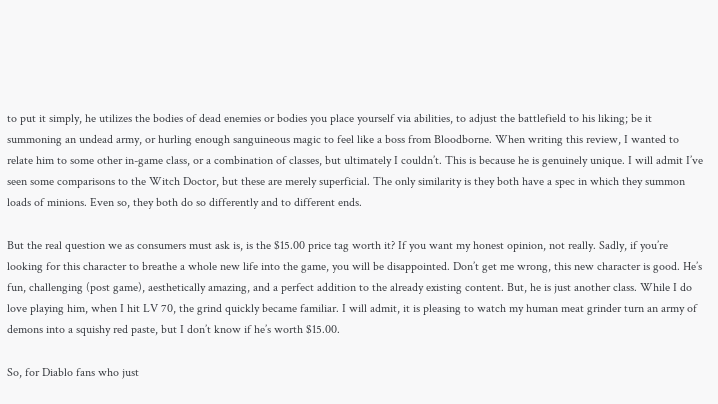to put it simply, he utilizes the bodies of dead enemies or bodies you place yourself via abilities, to adjust the battlefield to his liking; be it summoning an undead army, or hurling enough sanguineous magic to feel like a boss from Bloodborne. When writing this review, I wanted to relate him to some other in-game class, or a combination of classes, but ultimately I couldn’t. This is because he is genuinely unique. I will admit I’ve seen some comparisons to the Witch Doctor, but these are merely superficial. The only similarity is they both have a spec in which they summon loads of minions. Even so, they both do so differently and to different ends.

But the real question we as consumers must ask is, is the $15.00 price tag worth it? If you want my honest opinion, not really. Sadly, if you’re looking for this character to breathe a whole new life into the game, you will be disappointed. Don’t get me wrong, this new character is good. He’s fun, challenging (post game), aesthetically amazing, and a perfect addition to the already existing content. But, he is just another class. While I do love playing him, when I hit LV 70, the grind quickly became familiar. I will admit, it is pleasing to watch my human meat grinder turn an army of demons into a squishy red paste, but I don’t know if he’s worth $15.00.

So, for Diablo fans who just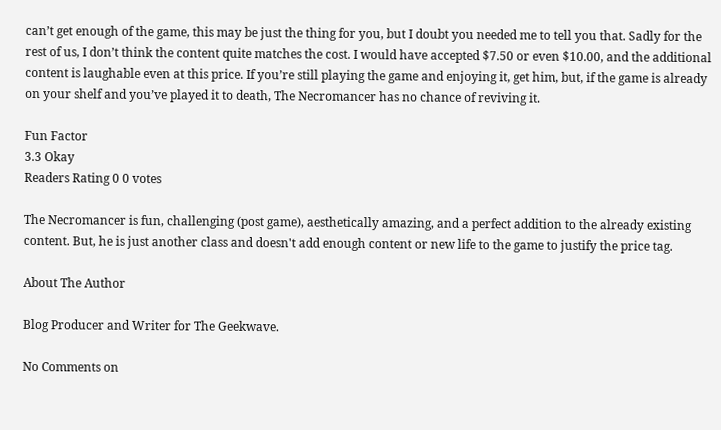can’t get enough of the game, this may be just the thing for you, but I doubt you needed me to tell you that. Sadly for the rest of us, I don’t think the content quite matches the cost. I would have accepted $7.50 or even $10.00, and the additional content is laughable even at this price. If you’re still playing the game and enjoying it, get him, but, if the game is already on your shelf and you’ve played it to death, The Necromancer has no chance of reviving it.

Fun Factor
3.3 Okay
Readers Rating 0 0 votes

The Necromancer is fun, challenging (post game), aesthetically amazing, and a perfect addition to the already existing content. But, he is just another class and doesn't add enough content or new life to the game to justify the price tag.

About The Author

Blog Producer and Writer for The Geekwave.

No Comments on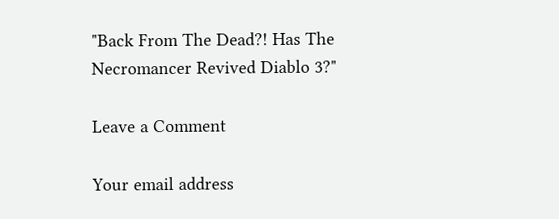"Back From The Dead?! Has The Necromancer Revived Diablo 3?"

Leave a Comment

Your email address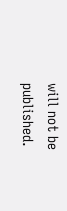will not be published.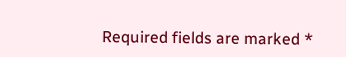Required fields are marked *